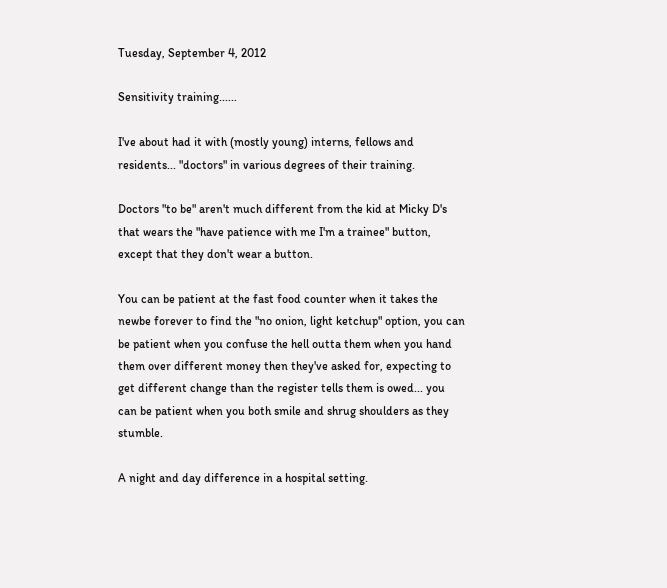Tuesday, September 4, 2012

Sensitivity training......

I've about had it with (mostly young) interns, fellows and residents... "doctors" in various degrees of their training.

Doctors "to be" aren't much different from the kid at Micky D's that wears the "have patience with me I'm a trainee" button, except that they don't wear a button.

You can be patient at the fast food counter when it takes the newbe forever to find the "no onion, light ketchup" option, you can be patient when you confuse the hell outta them when you hand them over different money then they've asked for, expecting to get different change than the register tells them is owed... you can be patient when you both smile and shrug shoulders as they stumble.

A night and day difference in a hospital setting.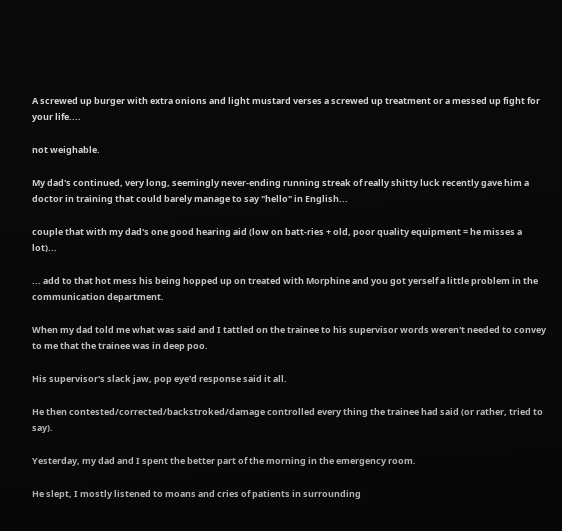A screwed up burger with extra onions and light mustard verses a screwed up treatment or a messed up fight for your life....

not weighable.

My dad's continued, very long, seemingly never-ending running streak of really shitty luck recently gave him a doctor in training that could barely manage to say "hello" in English...

couple that with my dad's one good hearing aid (low on batt-ries + old, poor quality equipment = he misses a lot)...

... add to that hot mess his being hopped up on treated with Morphine and you got yerself a little problem in the communication department.

When my dad told me what was said and I tattled on the trainee to his supervisor words weren't needed to convey to me that the trainee was in deep poo.

His supervisor's slack jaw, pop eye'd response said it all.

He then contested/corrected/backstroked/damage controlled every thing the trainee had said (or rather, tried to say).

Yesterday, my dad and I spent the better part of the morning in the emergency room.

He slept, I mostly listened to moans and cries of patients in surrounding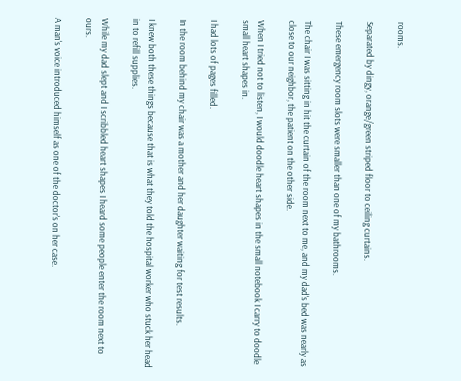rooms.

Separated by dingy, orange/green striped floor to ceiling curtains.

These emergency room slots were smaller than one of my bathrooms.

The chair I was sitting in hit the curtain of the room next to me, and my dad's bed was nearly as close to our neighbor, the patient on the other side.

When I tried not to listen, I would doodle heart shapes in the small notebook I carry to doodle small heart shapes in.

I had lots of pages filled.

In the room behind my chair was a mother and her daughter waiting for test results.

I knew both these things because that is what they told the hospital worker who stuck her head in to refill supplies.

While my dad slept and I scribbled heart shapes I heard some people enter the room next to ours.

A man's voice introduced himself as one of the doctor's on her case.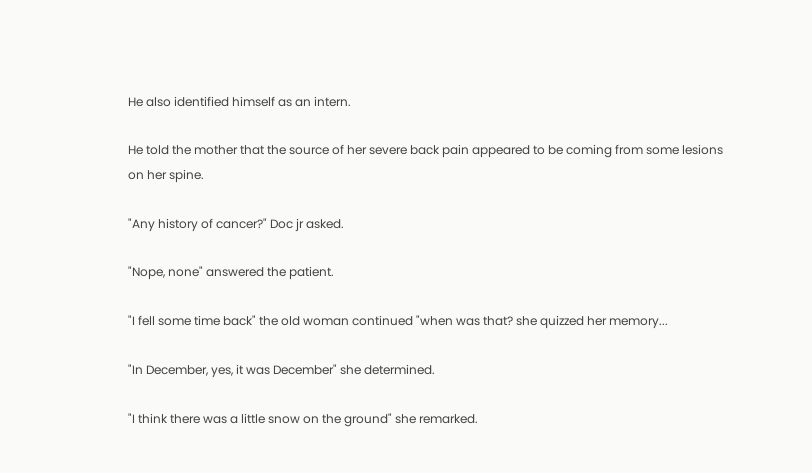He also identified himself as an intern.

He told the mother that the source of her severe back pain appeared to be coming from some lesions on her spine.

"Any history of cancer?" Doc jr asked.

"Nope, none" answered the patient.

"I fell some time back" the old woman continued "when was that? she quizzed her memory...

"In December, yes, it was December" she determined.

"I think there was a little snow on the ground" she remarked.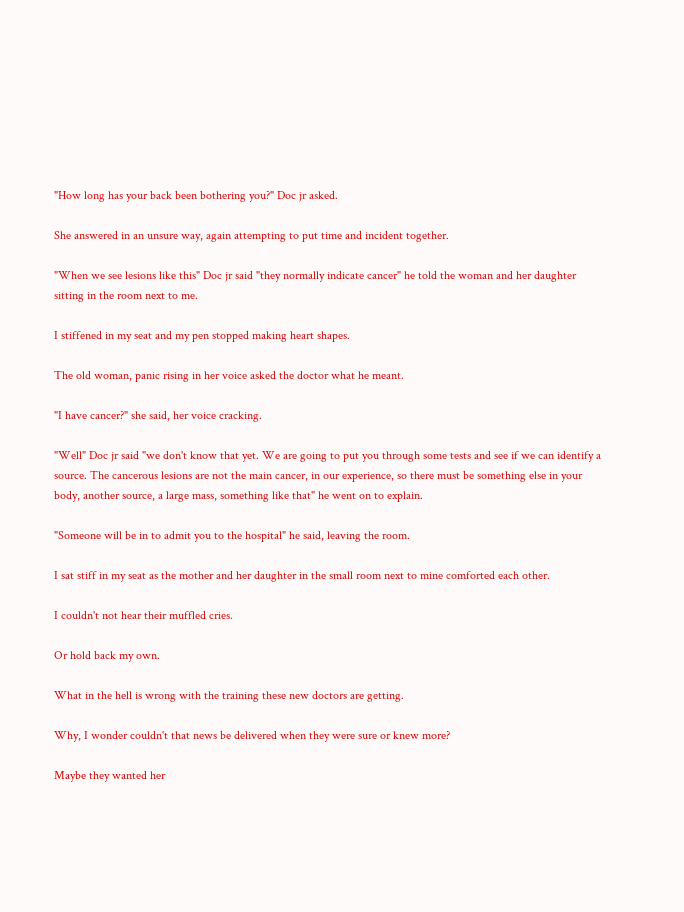"How long has your back been bothering you?" Doc jr asked.

She answered in an unsure way, again attempting to put time and incident together.

"When we see lesions like this" Doc jr said "they normally indicate cancer" he told the woman and her daughter sitting in the room next to me.

I stiffened in my seat and my pen stopped making heart shapes.

The old woman, panic rising in her voice asked the doctor what he meant.

"I have cancer?" she said, her voice cracking.

"Well" Doc jr said "we don't know that yet. We are going to put you through some tests and see if we can identify a source. The cancerous lesions are not the main cancer, in our experience, so there must be something else in your body, another source, a large mass, something like that" he went on to explain.

"Someone will be in to admit you to the hospital" he said, leaving the room.

I sat stiff in my seat as the mother and her daughter in the small room next to mine comforted each other.

I couldn't not hear their muffled cries.

Or hold back my own.

What in the hell is wrong with the training these new doctors are getting.

Why, I wonder couldn't that news be delivered when they were sure or knew more?

Maybe they wanted her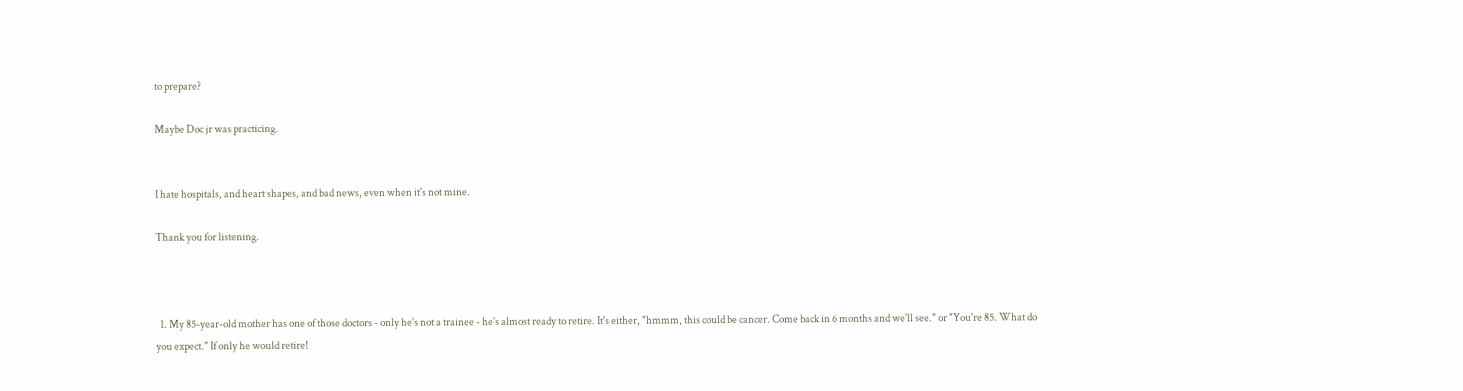to prepare?

Maybe Doc jr was practicing.


I hate hospitals, and heart shapes, and bad news, even when it's not mine.

Thank you for listening.



  1. My 85-year-old mother has one of those doctors - only he's not a trainee - he's almost ready to retire. It's either, "hmmm, this could be cancer. Come back in 6 months and we'll see." or "You're 85. What do you expect." If only he would retire!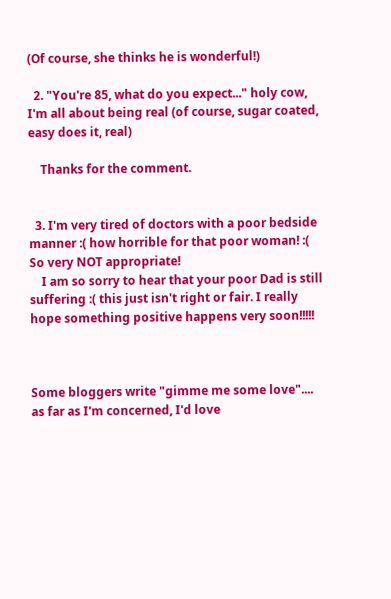(Of course, she thinks he is wonderful!)

  2. "You're 85, what do you expect..." holy cow, I'm all about being real (of course, sugar coated, easy does it, real)

    Thanks for the comment.


  3. I'm very tired of doctors with a poor bedside manner :( how horrible for that poor woman! :( So very NOT appropriate!
    I am so sorry to hear that your poor Dad is still suffering :( this just isn't right or fair. I really hope something positive happens very soon!!!!!



Some bloggers write "gimme me some love".... as far as I'm concerned, I'd love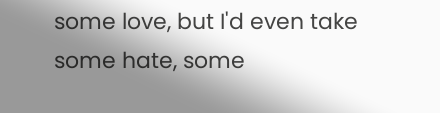some love, but I'd even take some hate, some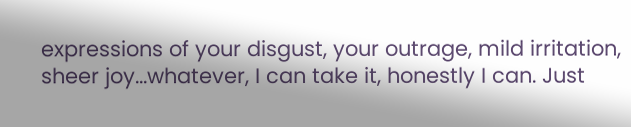expressions of your disgust, your outrage, mild irritation, sheer joy...whatever, I can take it, honestly I can. Just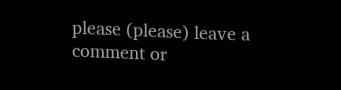please (please) leave a comment or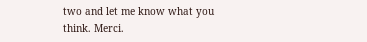two and let me know what you think. Merci.